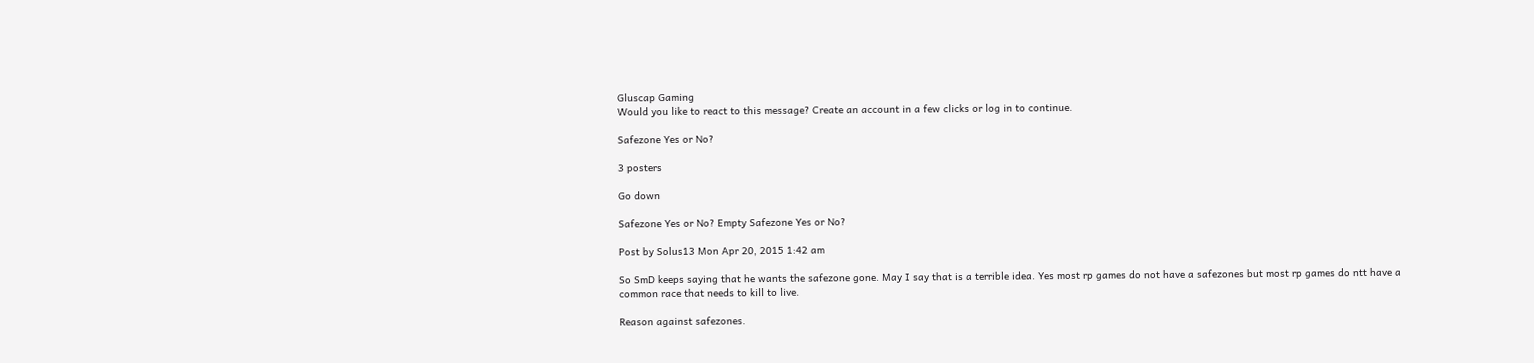Gluscap Gaming
Would you like to react to this message? Create an account in a few clicks or log in to continue.

Safezone Yes or No?

3 posters

Go down

Safezone Yes or No? Empty Safezone Yes or No?

Post by Solus13 Mon Apr 20, 2015 1:42 am

So SmD keeps saying that he wants the safezone gone. May I say that is a terrible idea. Yes most rp games do not have a safezones but most rp games do ntt have a common race that needs to kill to live.

Reason against safezones.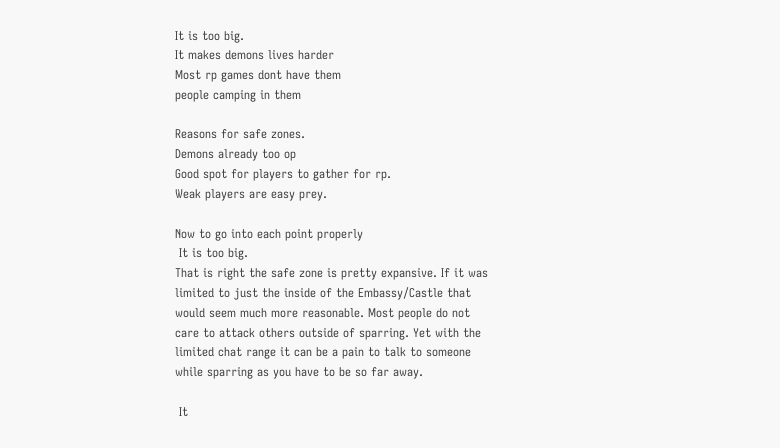It is too big.
It makes demons lives harder
Most rp games dont have them
people camping in them

Reasons for safe zones.
Demons already too op
Good spot for players to gather for rp.
Weak players are easy prey.

Now to go into each point properly
 It is too big.
That is right the safe zone is pretty expansive. If it was limited to just the inside of the Embassy/Castle that would seem much more reasonable. Most people do not care to attack others outside of sparring. Yet with the limited chat range it can be a pain to talk to someone while sparring as you have to be so far away.

 It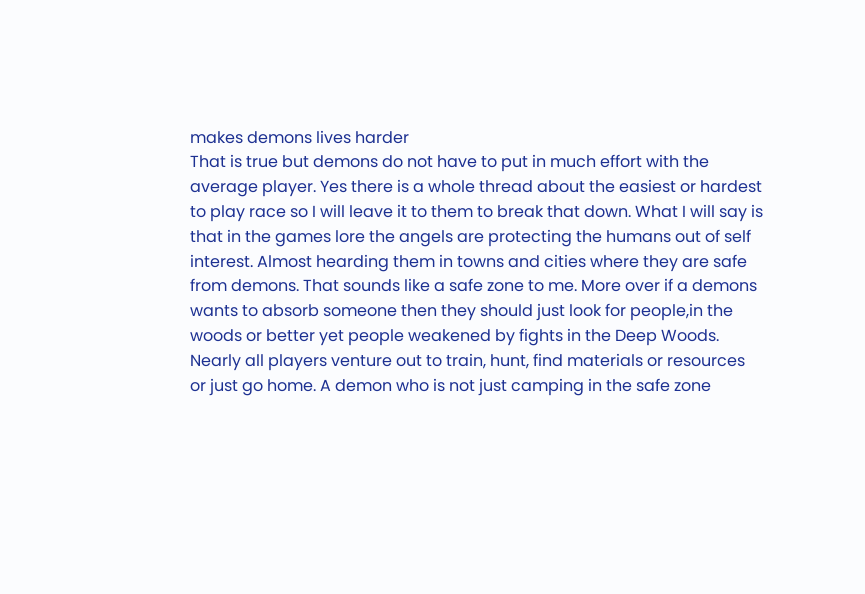makes demons lives harder
That is true but demons do not have to put in much effort with the average player. Yes there is a whole thread about the easiest or hardest to play race so I will leave it to them to break that down. What I will say is that in the games lore the angels are protecting the humans out of self interest. Almost hearding them in towns and cities where they are safe from demons. That sounds like a safe zone to me. More over if a demons wants to absorb someone then they should just look for people,in the woods or better yet people weakened by fights in the Deep Woods. Nearly all players venture out to train, hunt, find materials or resources or just go home. A demon who is not just camping in the safe zone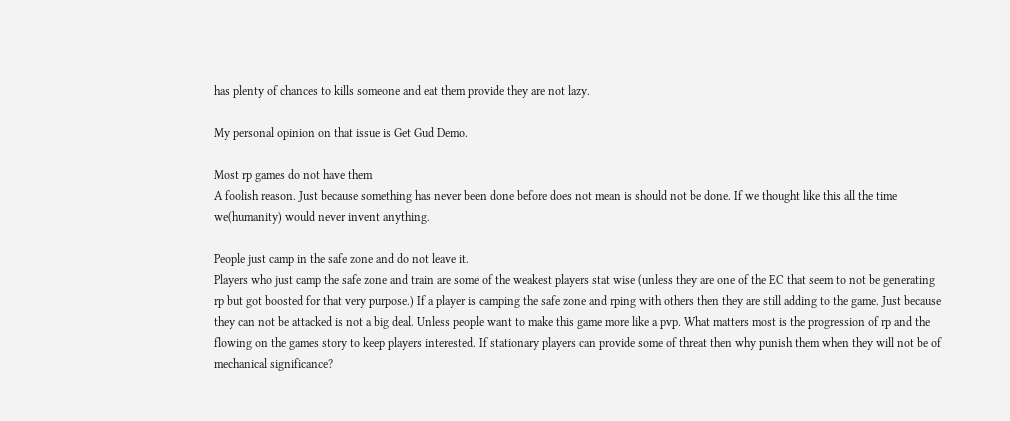has plenty of chances to kills someone and eat them provide they are not lazy.

My personal opinion on that issue is Get Gud Demo.

Most rp games do not have them
A foolish reason. Just because something has never been done before does not mean is should not be done. If we thought like this all the time we(humanity) would never invent anything.

People just camp in the safe zone and do not leave it.
Players who just camp the safe zone and train are some of the weakest players stat wise (unless they are one of the EC that seem to not be generating rp but got boosted for that very purpose.) If a player is camping the safe zone and rping with others then they are still adding to the game. Just because they can not be attacked is not a big deal. Unless people want to make this game more like a pvp. What matters most is the progression of rp and the flowing on the games story to keep players interested. If stationary players can provide some of threat then why punish them when they will not be of mechanical significance?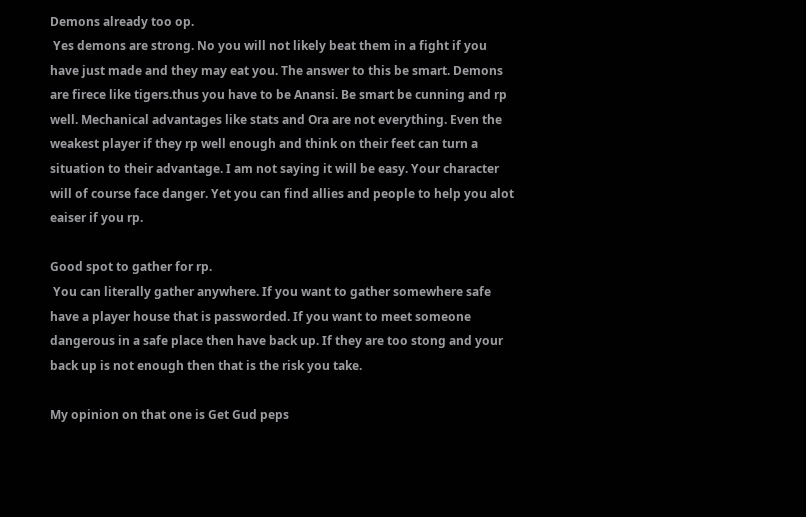Demons already too op.
 Yes demons are strong. No you will not likely beat them in a fight if you have just made and they may eat you. The answer to this be smart. Demons are firece like tigers.thus you have to be Anansi. Be smart be cunning and rp well. Mechanical advantages like stats and Ora are not everything. Even the weakest player if they rp well enough and think on their feet can turn a situation to their advantage. I am not saying it will be easy. Your character will of course face danger. Yet you can find allies and people to help you alot eaiser if you rp.

Good spot to gather for rp.
 You can literally gather anywhere. If you want to gather somewhere safe have a player house that is passworded. If you want to meet someone dangerous in a safe place then have back up. If they are too stong and your back up is not enough then that is the risk you take.

My opinion on that one is Get Gud peps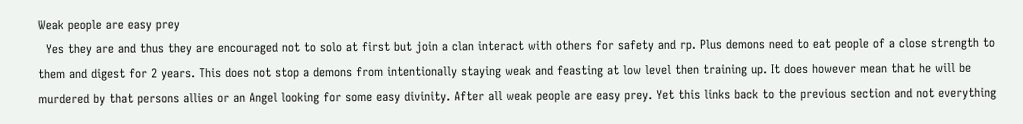Weak people are easy prey
  Yes they are and thus they are encouraged not to solo at first but join a clan interact with others for safety and rp. Plus demons need to eat people of a close strength to them and digest for 2 years. This does not stop a demons from intentionally staying weak and feasting at low level then training up. It does however mean that he will be murdered by that persons allies or an Angel looking for some easy divinity. After all weak people are easy prey. Yet this links back to the previous section and not everything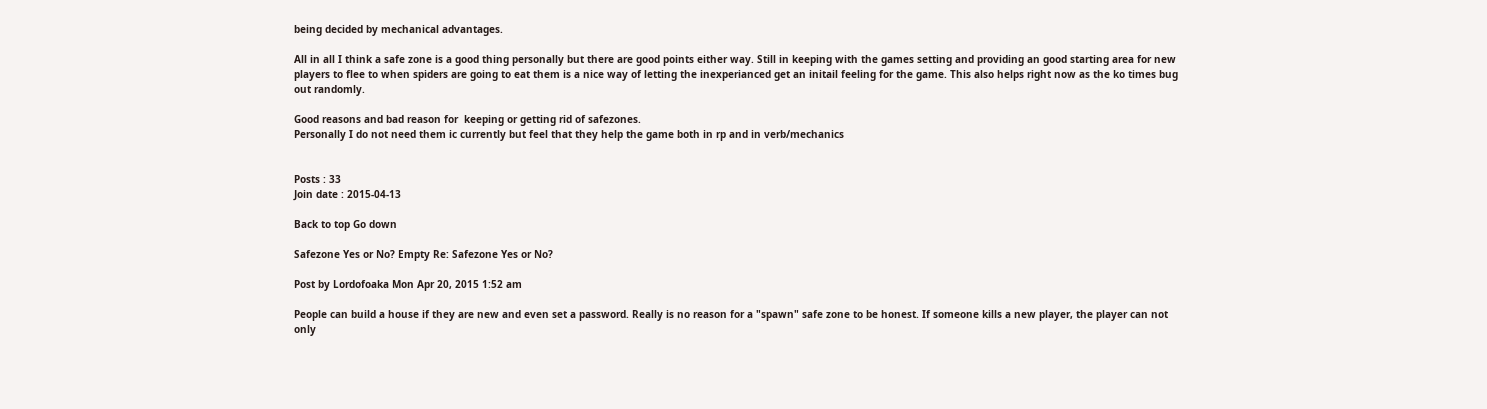being decided by mechanical advantages.

All in all I think a safe zone is a good thing personally but there are good points either way. Still in keeping with the games setting and providing an good starting area for new players to flee to when spiders are going to eat them is a nice way of letting the inexperianced get an initail feeling for the game. This also helps right now as the ko times bug out randomly.

Good reasons and bad reason for  keeping or getting rid of safezones.
Personally I do not need them ic currently but feel that they help the game both in rp and in verb/mechanics


Posts : 33
Join date : 2015-04-13

Back to top Go down

Safezone Yes or No? Empty Re: Safezone Yes or No?

Post by Lordofoaka Mon Apr 20, 2015 1:52 am

People can build a house if they are new and even set a password. Really is no reason for a "spawn" safe zone to be honest. If someone kills a new player, the player can not only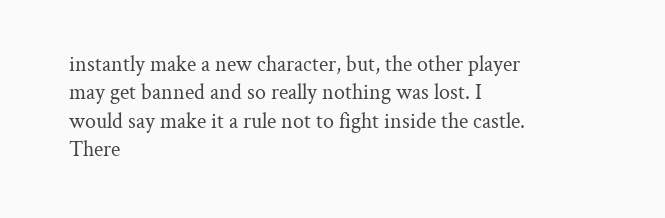instantly make a new character, but, the other player may get banned and so really nothing was lost. I would say make it a rule not to fight inside the castle. There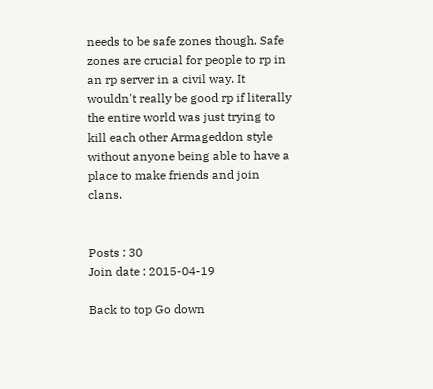needs to be safe zones though. Safe zones are crucial for people to rp in an rp server in a civil way. It wouldn't really be good rp if literally the entire world was just trying to kill each other Armageddon style without anyone being able to have a place to make friends and join clans.


Posts : 30
Join date : 2015-04-19

Back to top Go down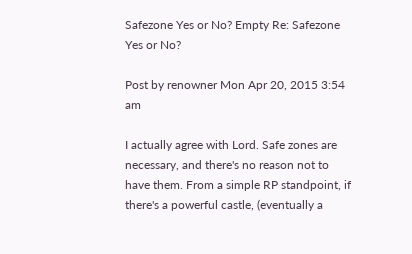Safezone Yes or No? Empty Re: Safezone Yes or No?

Post by renowner Mon Apr 20, 2015 3:54 am

I actually agree with Lord. Safe zones are necessary, and there's no reason not to have them. From a simple RP standpoint, if there's a powerful castle, (eventually a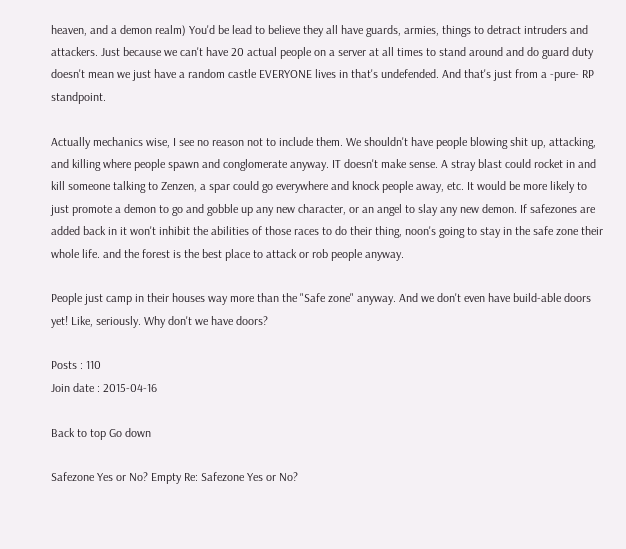heaven, and a demon realm) You'd be lead to believe they all have guards, armies, things to detract intruders and attackers. Just because we can't have 20 actual people on a server at all times to stand around and do guard duty doesn't mean we just have a random castle EVERYONE lives in that's undefended. And that's just from a -pure- RP standpoint.

Actually mechanics wise, I see no reason not to include them. We shouldn't have people blowing shit up, attacking, and killing where people spawn and conglomerate anyway. IT doesn't make sense. A stray blast could rocket in and kill someone talking to Zenzen, a spar could go everywhere and knock people away, etc. It would be more likely to just promote a demon to go and gobble up any new character, or an angel to slay any new demon. If safezones are added back in it won't inhibit the abilities of those races to do their thing, noon's going to stay in the safe zone their whole life. and the forest is the best place to attack or rob people anyway.

People just camp in their houses way more than the "Safe zone" anyway. And we don't even have build-able doors yet! Like, seriously. Why don't we have doors?

Posts : 110
Join date : 2015-04-16

Back to top Go down

Safezone Yes or No? Empty Re: Safezone Yes or No?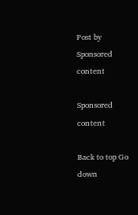Post by Sponsored content

Sponsored content

Back to top Go down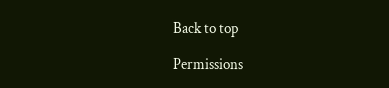Back to top

Permissions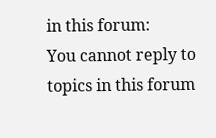in this forum:
You cannot reply to topics in this forum